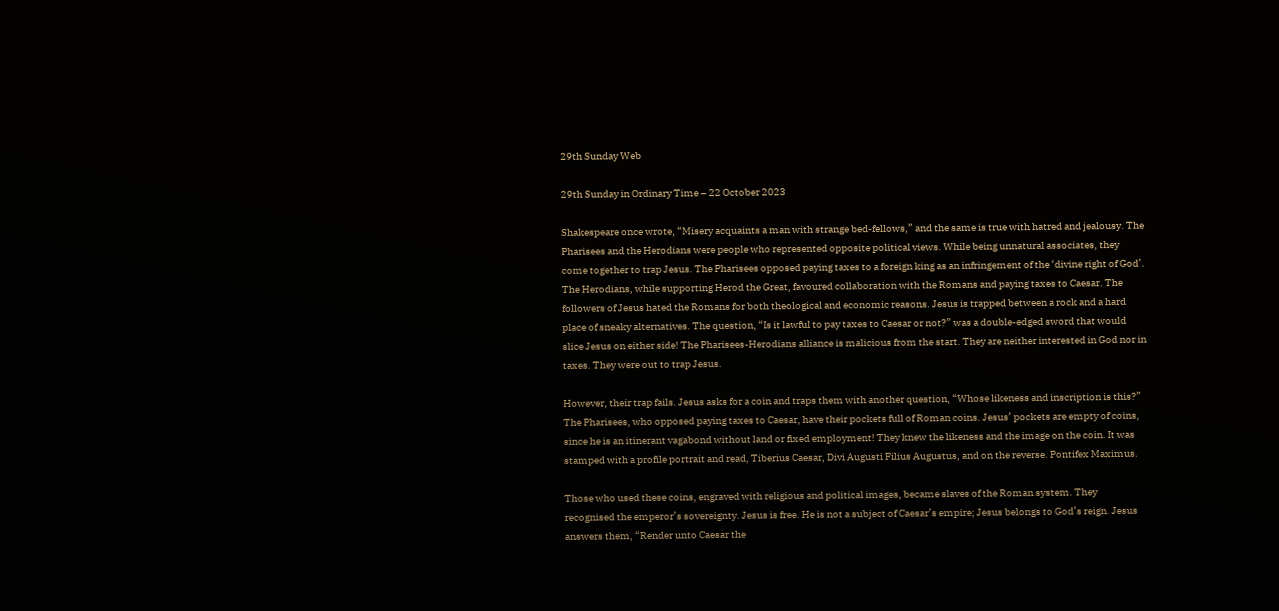29th Sunday Web

29th Sunday in Ordinary Time – 22 October 2023

Shakespeare once wrote, “Misery acquaints a man with strange bed-fellows,” and the same is true with hatred and jealousy. The Pharisees and the Herodians were people who represented opposite political views. While being unnatural associates, they come together to trap Jesus. The Pharisees opposed paying taxes to a foreign king as an infringement of the ‘divine right of God’. The Herodians, while supporting Herod the Great, favoured collaboration with the Romans and paying taxes to Caesar. The followers of Jesus hated the Romans for both theological and economic reasons. Jesus is trapped between a rock and a hard place of sneaky alternatives. The question, “Is it lawful to pay taxes to Caesar or not?” was a double-edged sword that would slice Jesus on either side! The Pharisees-Herodians alliance is malicious from the start. They are neither interested in God nor in taxes. They were out to trap Jesus.

However, their trap fails. Jesus asks for a coin and traps them with another question, “Whose likeness and inscription is this?” The Pharisees, who opposed paying taxes to Caesar, have their pockets full of Roman coins. Jesus’ pockets are empty of coins, since he is an itinerant vagabond without land or fixed employment! They knew the likeness and the image on the coin. It was stamped with a profile portrait and read, Tiberius Caesar, Divi Augusti Filius Augustus, and on the reverse. Pontifex Maximus.

Those who used these coins, engraved with religious and political images, became slaves of the Roman system. They recognised the emperor’s sovereignty. Jesus is free. He is not a subject of Caesar’s empire; Jesus belongs to God’s reign. Jesus answers them, “Render unto Caesar the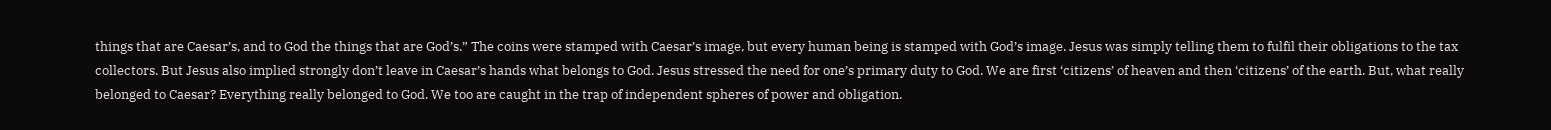things that are Caesar’s, and to God the things that are God’s.” The coins were stamped with Caesar’s image, but every human being is stamped with God’s image. Jesus was simply telling them to fulfil their obligations to the tax collectors. But Jesus also implied strongly don’t leave in Caesar’s hands what belongs to God. Jesus stressed the need for one’s primary duty to God. We are first ‘citizens’ of heaven and then ‘citizens’ of the earth. But, what really belonged to Caesar? Everything really belonged to God. We too are caught in the trap of independent spheres of power and obligation.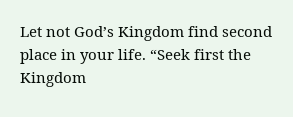Let not God’s Kingdom find second place in your life. “Seek first the Kingdom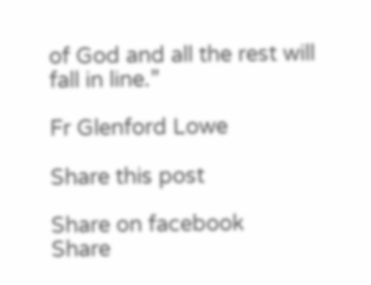of God and all the rest will fall in line.”

Fr Glenford Lowe

Share this post

Share on facebook
Share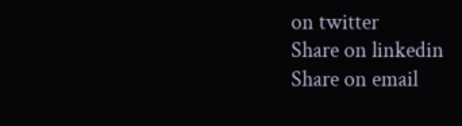on twitter
Share on linkedin
Share on email